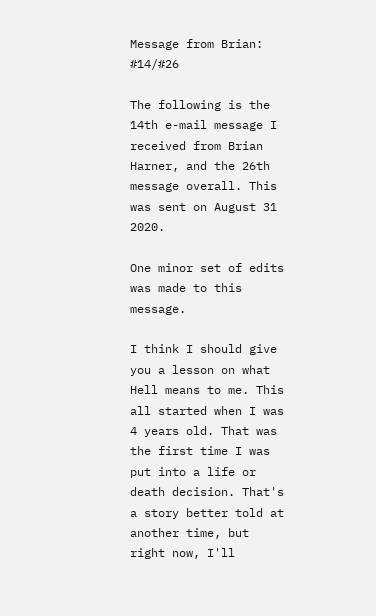Message from Brian: #14/#26

The following is the 14th e-mail message I received from Brian Harner, and the 26th message overall. This was sent on August 31 2020.

One minor set of edits was made to this message.

I think I should give you a lesson on what Hell means to me. This all started when I was 4 years old. That was the first time I was put into a life or death decision. That's a story better told at another time, but right now, I'll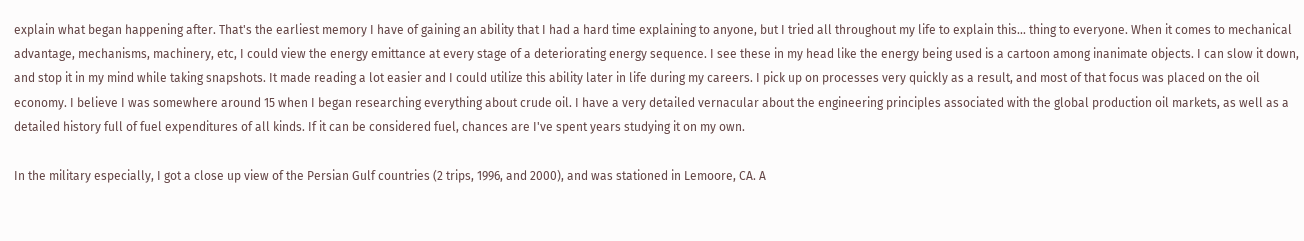explain what began happening after. That's the earliest memory I have of gaining an ability that I had a hard time explaining to anyone, but I tried all throughout my life to explain this... thing to everyone. When it comes to mechanical advantage, mechanisms, machinery, etc, I could view the energy emittance at every stage of a deteriorating energy sequence. I see these in my head like the energy being used is a cartoon among inanimate objects. I can slow it down, and stop it in my mind while taking snapshots. It made reading a lot easier and I could utilize this ability later in life during my careers. I pick up on processes very quickly as a result, and most of that focus was placed on the oil economy. I believe I was somewhere around 15 when I began researching everything about crude oil. I have a very detailed vernacular about the engineering principles associated with the global production oil markets, as well as a detailed history full of fuel expenditures of all kinds. If it can be considered fuel, chances are I've spent years studying it on my own.

In the military especially, I got a close up view of the Persian Gulf countries (2 trips, 1996, and 2000), and was stationed in Lemoore, CA. A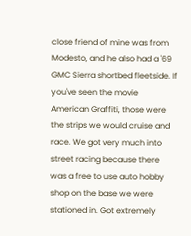close friend of mine was from Modesto, and he also had a '69 GMC Sierra shortbed fleetside. If you've seen the movie American Graffiti, those were the strips we would cruise and race. We got very much into street racing because there was a free to use auto hobby shop on the base we were stationed in. Got extremely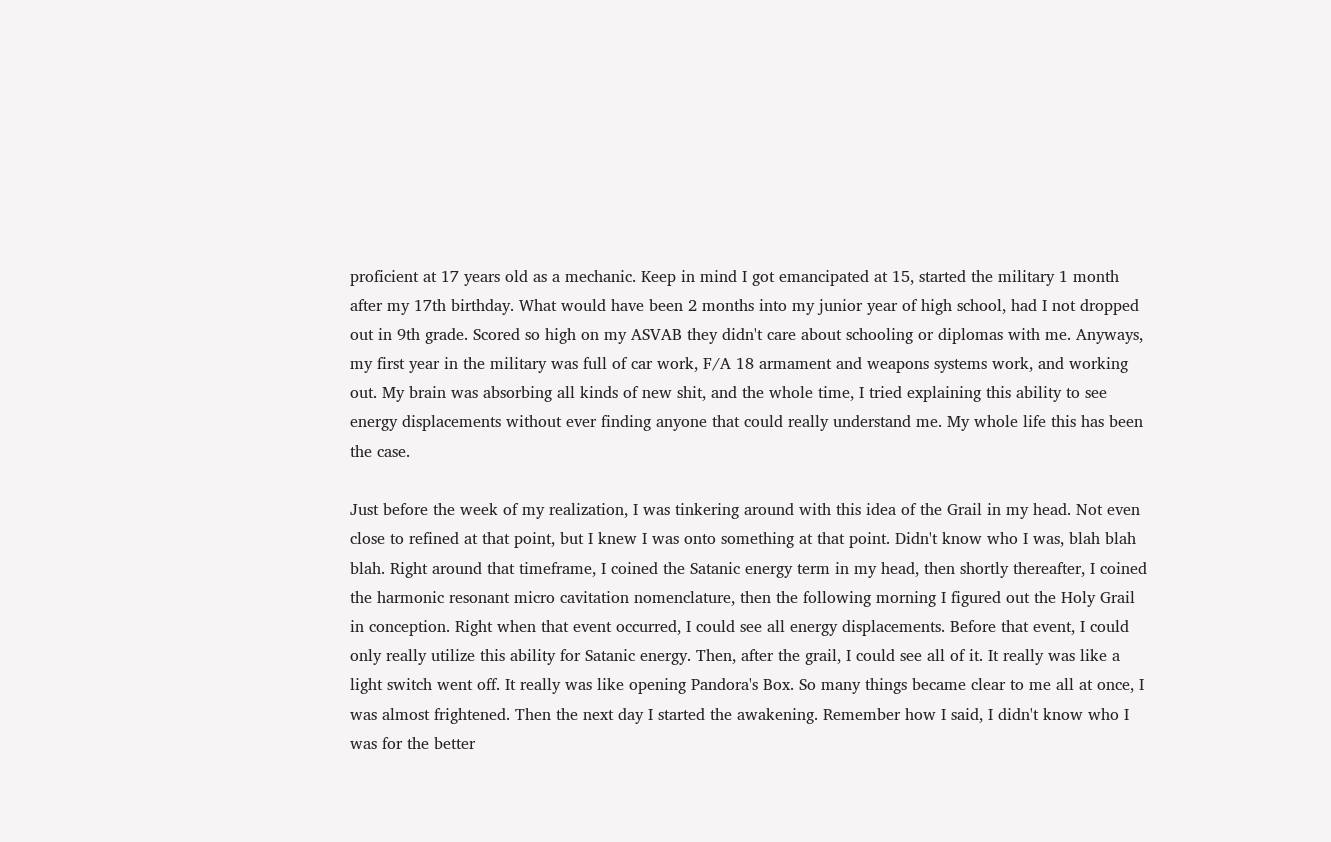proficient at 17 years old as a mechanic. Keep in mind I got emancipated at 15, started the military 1 month after my 17th birthday. What would have been 2 months into my junior year of high school, had I not dropped out in 9th grade. Scored so high on my ASVAB they didn't care about schooling or diplomas with me. Anyways, my first year in the military was full of car work, F/A 18 armament and weapons systems work, and working out. My brain was absorbing all kinds of new shit, and the whole time, I tried explaining this ability to see energy displacements without ever finding anyone that could really understand me. My whole life this has been the case.

Just before the week of my realization, I was tinkering around with this idea of the Grail in my head. Not even close to refined at that point, but I knew I was onto something at that point. Didn't know who I was, blah blah blah. Right around that timeframe, I coined the Satanic energy term in my head, then shortly thereafter, I coined the harmonic resonant micro cavitation nomenclature, then the following morning I figured out the Holy Grail in conception. Right when that event occurred, I could see all energy displacements. Before that event, I could only really utilize this ability for Satanic energy. Then, after the grail, I could see all of it. It really was like a light switch went off. It really was like opening Pandora's Box. So many things became clear to me all at once, I was almost frightened. Then the next day I started the awakening. Remember how I said, I didn't know who I was for the better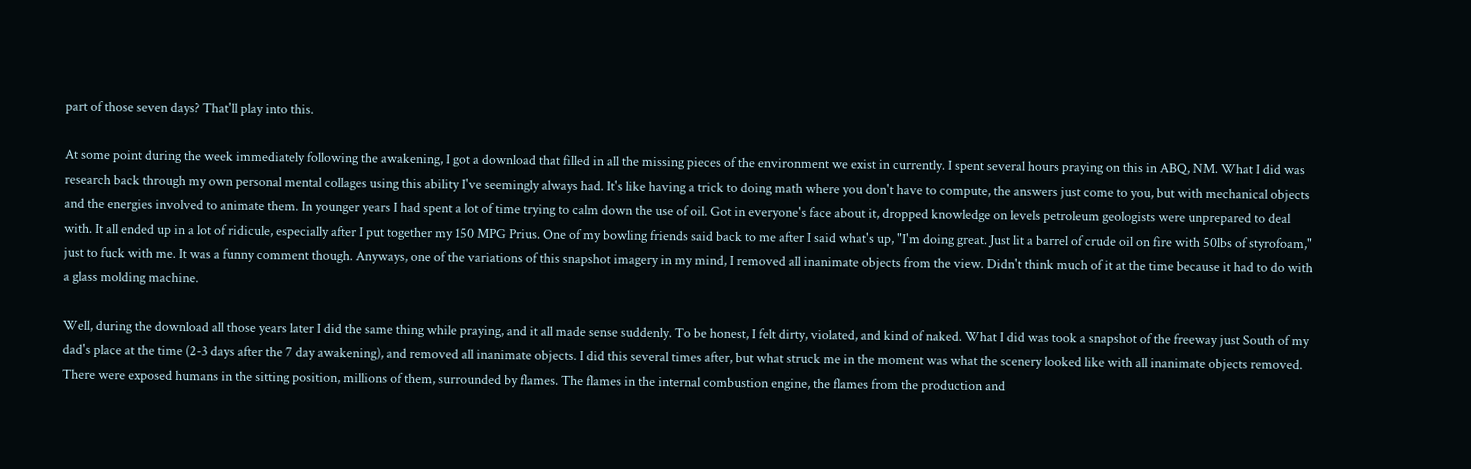part of those seven days? That'll play into this.

At some point during the week immediately following the awakening, I got a download that filled in all the missing pieces of the environment we exist in currently. I spent several hours praying on this in ABQ, NM. What I did was research back through my own personal mental collages using this ability I've seemingly always had. It's like having a trick to doing math where you don't have to compute, the answers just come to you, but with mechanical objects and the energies involved to animate them. In younger years I had spent a lot of time trying to calm down the use of oil. Got in everyone's face about it, dropped knowledge on levels petroleum geologists were unprepared to deal with. It all ended up in a lot of ridicule, especially after I put together my 150 MPG Prius. One of my bowling friends said back to me after I said what's up, "I'm doing great. Just lit a barrel of crude oil on fire with 50lbs of styrofoam," just to fuck with me. It was a funny comment though. Anyways, one of the variations of this snapshot imagery in my mind, I removed all inanimate objects from the view. Didn't think much of it at the time because it had to do with a glass molding machine.

Well, during the download all those years later I did the same thing while praying, and it all made sense suddenly. To be honest, I felt dirty, violated, and kind of naked. What I did was took a snapshot of the freeway just South of my dad's place at the time (2-3 days after the 7 day awakening), and removed all inanimate objects. I did this several times after, but what struck me in the moment was what the scenery looked like with all inanimate objects removed. There were exposed humans in the sitting position, millions of them, surrounded by flames. The flames in the internal combustion engine, the flames from the production and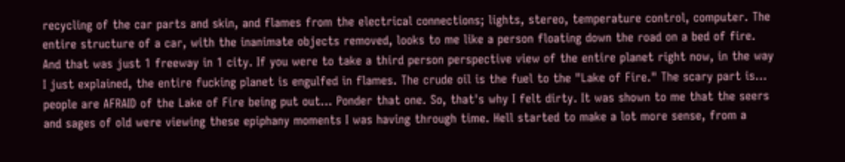recycling of the car parts and skin, and flames from the electrical connections; lights, stereo, temperature control, computer. The entire structure of a car, with the inanimate objects removed, looks to me like a person floating down the road on a bed of fire. And that was just 1 freeway in 1 city. If you were to take a third person perspective view of the entire planet right now, in the way I just explained, the entire fucking planet is engulfed in flames. The crude oil is the fuel to the "Lake of Fire." The scary part is... people are AFRAID of the Lake of Fire being put out... Ponder that one. So, that's why I felt dirty. It was shown to me that the seers and sages of old were viewing these epiphany moments I was having through time. Hell started to make a lot more sense, from a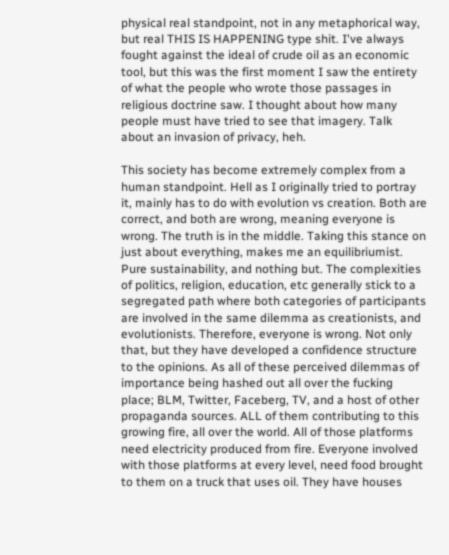physical real standpoint, not in any metaphorical way, but real THIS IS HAPPENING type shit. I've always fought against the ideal of crude oil as an economic tool, but this was the first moment I saw the entirety of what the people who wrote those passages in religious doctrine saw. I thought about how many people must have tried to see that imagery. Talk about an invasion of privacy, heh.

This society has become extremely complex from a human standpoint. Hell as I originally tried to portray it, mainly has to do with evolution vs creation. Both are correct, and both are wrong, meaning everyone is wrong. The truth is in the middle. Taking this stance on just about everything, makes me an equilibriumist. Pure sustainability, and nothing but. The complexities of politics, religion, education, etc generally stick to a segregated path where both categories of participants are involved in the same dilemma as creationists, and evolutionists. Therefore, everyone is wrong. Not only that, but they have developed a confidence structure to the opinions. As all of these perceived dilemmas of importance being hashed out all over the fucking place; BLM, Twitter, Faceberg, TV, and a host of other propaganda sources. ALL of them contributing to this growing fire, all over the world. All of those platforms need electricity produced from fire. Everyone involved with those platforms at every level, need food brought to them on a truck that uses oil. They have houses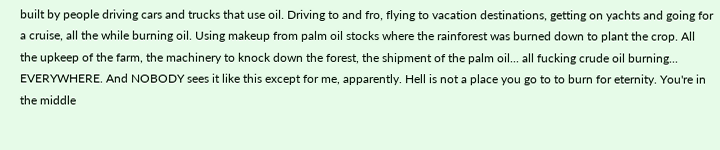built by people driving cars and trucks that use oil. Driving to and fro, flying to vacation destinations, getting on yachts and going for a cruise, all the while burning oil. Using makeup from palm oil stocks where the rainforest was burned down to plant the crop. All the upkeep of the farm, the machinery to knock down the forest, the shipment of the palm oil... all fucking crude oil burning... EVERYWHERE. And NOBODY sees it like this except for me, apparently. Hell is not a place you go to to burn for eternity. You're in the middle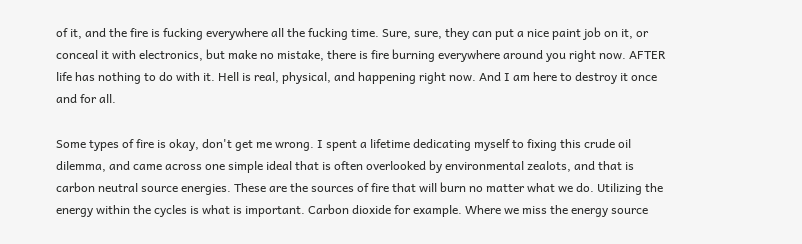of it, and the fire is fucking everywhere all the fucking time. Sure, sure, they can put a nice paint job on it, or conceal it with electronics, but make no mistake, there is fire burning everywhere around you right now. AFTER life has nothing to do with it. Hell is real, physical, and happening right now. And I am here to destroy it once and for all.

Some types of fire is okay, don't get me wrong. I spent a lifetime dedicating myself to fixing this crude oil dilemma, and came across one simple ideal that is often overlooked by environmental zealots, and that is carbon neutral source energies. These are the sources of fire that will burn no matter what we do. Utilizing the energy within the cycles is what is important. Carbon dioxide for example. Where we miss the energy source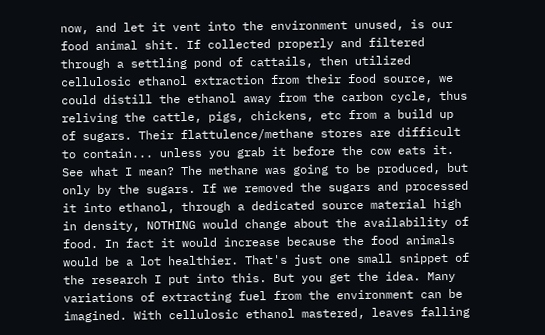now, and let it vent into the environment unused, is our food animal shit. If collected properly and filtered through a settling pond of cattails, then utilized cellulosic ethanol extraction from their food source, we could distill the ethanol away from the carbon cycle, thus reliving the cattle, pigs, chickens, etc from a build up of sugars. Their flattulence/methane stores are difficult to contain... unless you grab it before the cow eats it. See what I mean? The methane was going to be produced, but only by the sugars. If we removed the sugars and processed it into ethanol, through a dedicated source material high in density, NOTHING would change about the availability of food. In fact it would increase because the food animals would be a lot healthier. That's just one small snippet of the research I put into this. But you get the idea. Many variations of extracting fuel from the environment can be imagined. With cellulosic ethanol mastered, leaves falling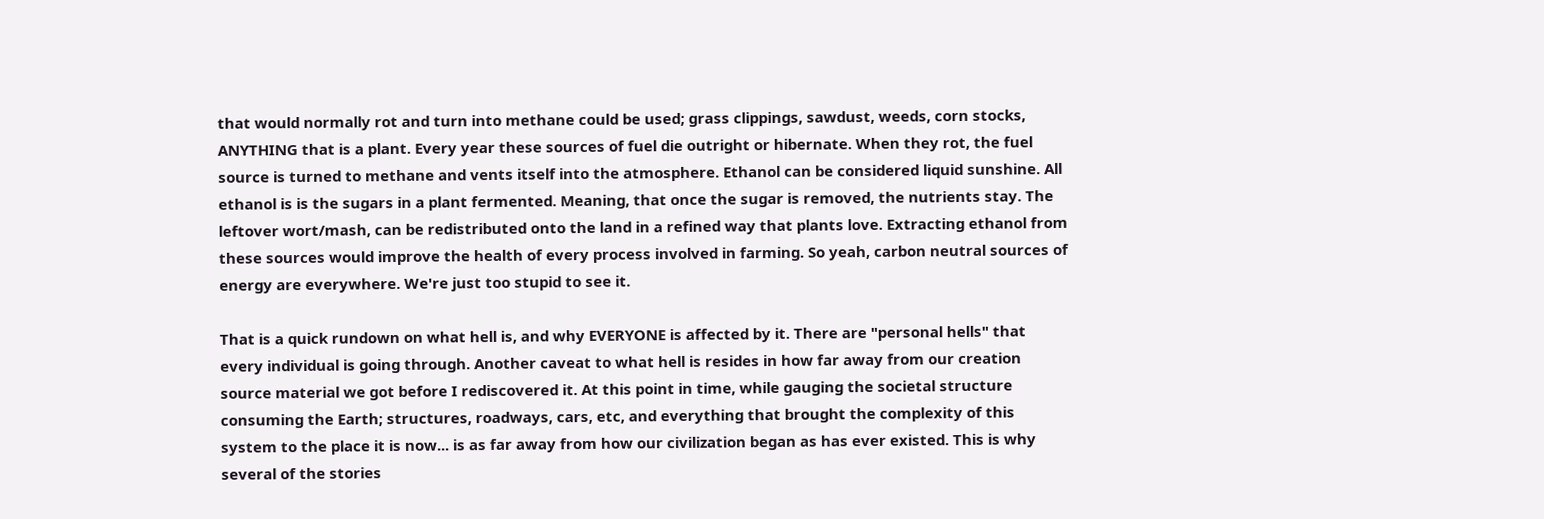that would normally rot and turn into methane could be used; grass clippings, sawdust, weeds, corn stocks, ANYTHING that is a plant. Every year these sources of fuel die outright or hibernate. When they rot, the fuel source is turned to methane and vents itself into the atmosphere. Ethanol can be considered liquid sunshine. All ethanol is is the sugars in a plant fermented. Meaning, that once the sugar is removed, the nutrients stay. The leftover wort/mash, can be redistributed onto the land in a refined way that plants love. Extracting ethanol from these sources would improve the health of every process involved in farming. So yeah, carbon neutral sources of energy are everywhere. We're just too stupid to see it.

That is a quick rundown on what hell is, and why EVERYONE is affected by it. There are "personal hells" that every individual is going through. Another caveat to what hell is resides in how far away from our creation source material we got before I rediscovered it. At this point in time, while gauging the societal structure consuming the Earth; structures, roadways, cars, etc, and everything that brought the complexity of this system to the place it is now... is as far away from how our civilization began as has ever existed. This is why several of the stories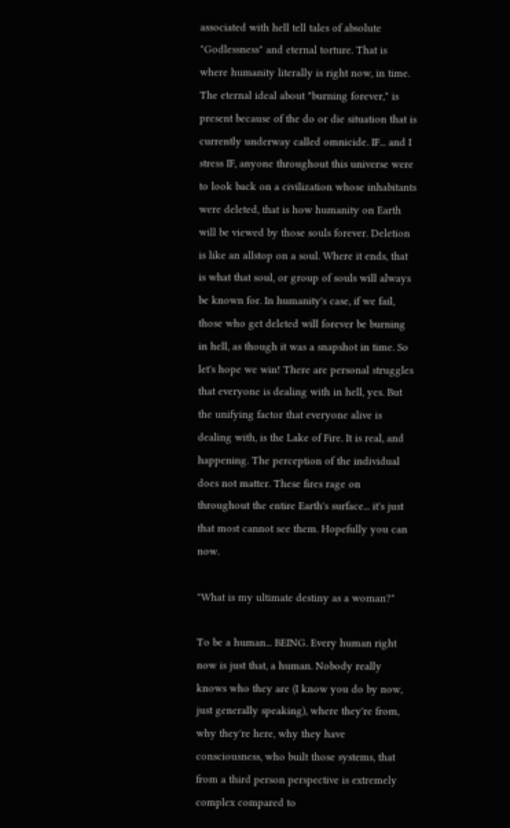associated with hell tell tales of absolute "Godlessness" and eternal torture. That is where humanity literally is right now, in time. The eternal ideal about "burning forever," is present because of the do or die situation that is currently underway called omnicide. IF... and I stress IF, anyone throughout this universe were to look back on a civilization whose inhabitants were deleted, that is how humanity on Earth will be viewed by those souls forever. Deletion is like an allstop on a soul. Where it ends, that is what that soul, or group of souls will always be known for. In humanity's case, if we fail, those who get deleted will forever be burning in hell, as though it was a snapshot in time. So let's hope we win! There are personal struggles that everyone is dealing with in hell, yes. But the unifying factor that everyone alive is dealing with, is the Lake of Fire. It is real, and happening. The perception of the individual does not matter. These fires rage on throughout the entire Earth's surface... it's just that most cannot see them. Hopefully you can now.

"What is my ultimate destiny as a woman?"

To be a human... BEING. Every human right now is just that, a human. Nobody really knows who they are (I know you do by now, just generally speaking), where they're from, why they're here, why they have consciousness, who built those systems, that from a third person perspective is extremely complex compared to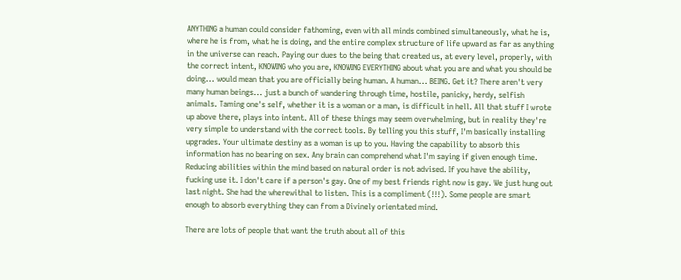ANYTHING a human could consider fathoming, even with all minds combined simultaneously, what he is, where he is from, what he is doing, and the entire complex structure of life upward as far as anything in the universe can reach. Paying our dues to the being that created us, at every level, properly, with the correct intent, KNOWING who you are, KNOWING EVERYTHING about what you are and what you should be doing... would mean that you are officially being human. A human... BEING. Get it? There aren't very many human beings... just a bunch of wandering through time, hostile, panicky, herdy, selfish animals. Taming one's self, whether it is a woman or a man, is difficult in hell. All that stuff I wrote up above there, plays into intent. All of these things may seem overwhelming, but in reality they're very simple to understand with the correct tools. By telling you this stuff, I'm basically installing upgrades. Your ultimate destiny as a woman is up to you. Having the capability to absorb this information has no bearing on sex. Any brain can comprehend what I'm saying if given enough time. Reducing abilities within the mind based on natural order is not advised. If you have the ability, fucking use it. I don't care if a person's gay. One of my best friends right now is gay. We just hung out last night. She had the wherewithal to listen. This is a compliment (!!!). Some people are smart enough to absorb everything they can from a Divinely orientated mind.

There are lots of people that want the truth about all of this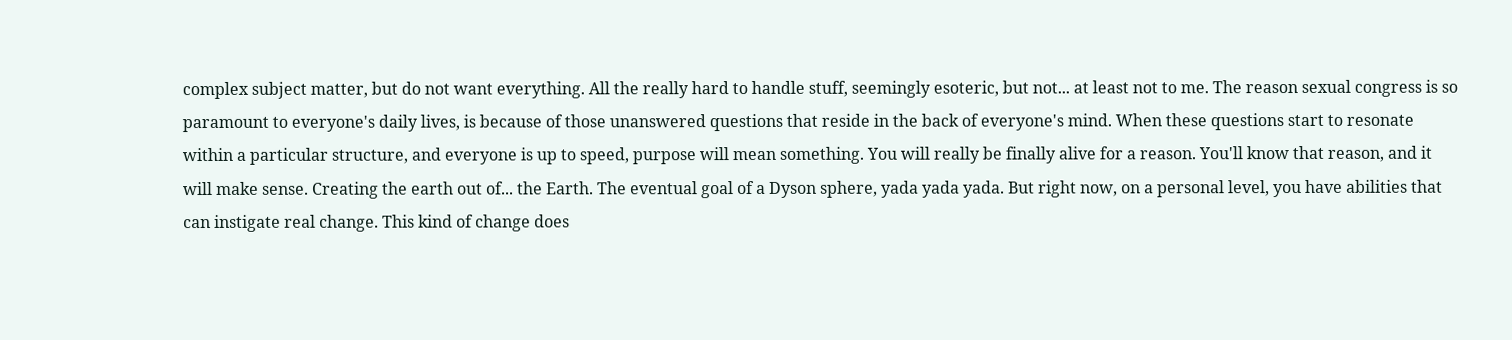complex subject matter, but do not want everything. All the really hard to handle stuff, seemingly esoteric, but not... at least not to me. The reason sexual congress is so paramount to everyone's daily lives, is because of those unanswered questions that reside in the back of everyone's mind. When these questions start to resonate within a particular structure, and everyone is up to speed, purpose will mean something. You will really be finally alive for a reason. You'll know that reason, and it will make sense. Creating the earth out of... the Earth. The eventual goal of a Dyson sphere, yada yada yada. But right now, on a personal level, you have abilities that can instigate real change. This kind of change does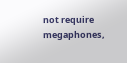not require megaphones,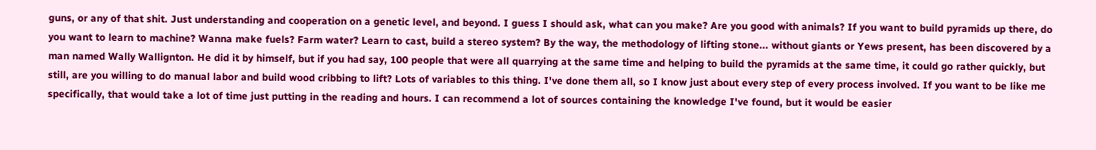guns, or any of that shit. Just understanding and cooperation on a genetic level, and beyond. I guess I should ask, what can you make? Are you good with animals? If you want to build pyramids up there, do you want to learn to machine? Wanna make fuels? Farm water? Learn to cast, build a stereo system? By the way, the methodology of lifting stone... without giants or Yews present, has been discovered by a man named Wally Wallignton. He did it by himself, but if you had say, 100 people that were all quarrying at the same time and helping to build the pyramids at the same time, it could go rather quickly, but still, are you willing to do manual labor and build wood cribbing to lift? Lots of variables to this thing. I've done them all, so I know just about every step of every process involved. If you want to be like me specifically, that would take a lot of time just putting in the reading and hours. I can recommend a lot of sources containing the knowledge I've found, but it would be easier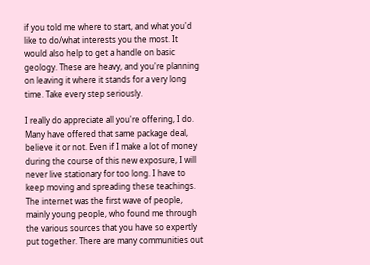if you told me where to start, and what you'd like to do/what interests you the most. It would also help to get a handle on basic geology. These are heavy, and you're planning on leaving it where it stands for a very long time. Take every step seriously.

I really do appreciate all you're offering, I do. Many have offered that same package deal, believe it or not. Even if I make a lot of money during the course of this new exposure, I will never live stationary for too long. I have to keep moving and spreading these teachings. The internet was the first wave of people, mainly young people, who found me through the various sources that you have so expertly put together. There are many communities out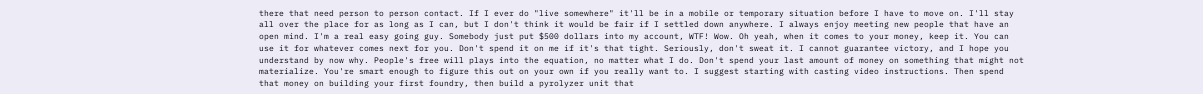there that need person to person contact. If I ever do "live somewhere" it'll be in a mobile or temporary situation before I have to move on. I'll stay all over the place for as long as I can, but I don't think it would be fair if I settled down anywhere. I always enjoy meeting new people that have an open mind. I'm a real easy going guy. Somebody just put $500 dollars into my account, WTF! Wow. Oh yeah, when it comes to your money, keep it. You can use it for whatever comes next for you. Don't spend it on me if it's that tight. Seriously, don't sweat it. I cannot guarantee victory, and I hope you understand by now why. People's free will plays into the equation, no matter what I do. Don't spend your last amount of money on something that might not materialize. You're smart enough to figure this out on your own if you really want to. I suggest starting with casting video instructions. Then spend that money on building your first foundry, then build a pyrolyzer unit that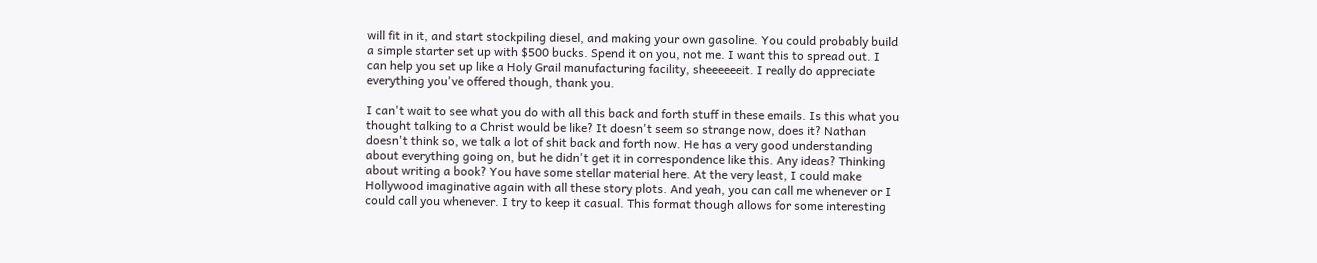will fit in it, and start stockpiling diesel, and making your own gasoline. You could probably build a simple starter set up with $500 bucks. Spend it on you, not me. I want this to spread out. I can help you set up like a Holy Grail manufacturing facility, sheeeeeeit. I really do appreciate everything you've offered though, thank you.

I can't wait to see what you do with all this back and forth stuff in these emails. Is this what you thought talking to a Christ would be like? It doesn't seem so strange now, does it? Nathan doesn't think so, we talk a lot of shit back and forth now. He has a very good understanding about everything going on, but he didn't get it in correspondence like this. Any ideas? Thinking about writing a book? You have some stellar material here. At the very least, I could make Hollywood imaginative again with all these story plots. And yeah, you can call me whenever or I could call you whenever. I try to keep it casual. This format though allows for some interesting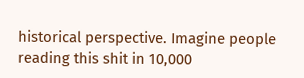historical perspective. Imagine people reading this shit in 10,000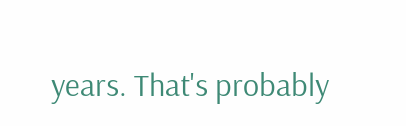years. That's probably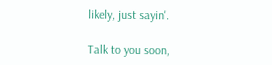likely, just sayin'.

Talk to you soon,